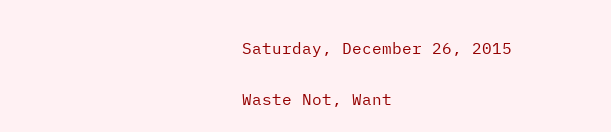Saturday, December 26, 2015

Waste Not, Want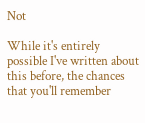Not

While it's entirely possible I've written about this before, the chances that you'll remember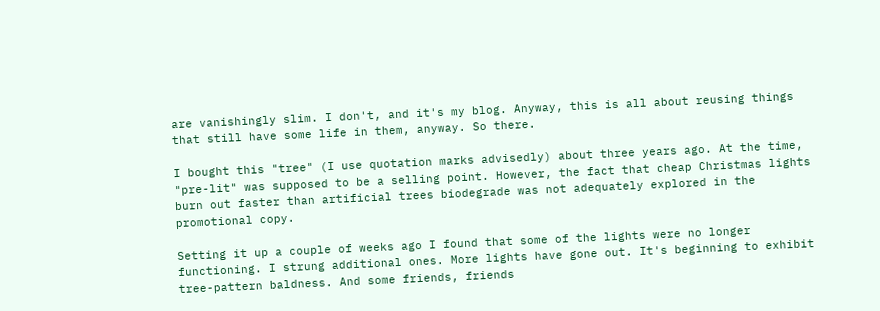are vanishingly slim. I don't, and it's my blog. Anyway, this is all about reusing things that still have some life in them, anyway. So there.

I bought this "tree" (I use quotation marks advisedly) about three years ago. At the time, "pre-lit" was supposed to be a selling point. However, the fact that cheap Christmas lights burn out faster than artificial trees biodegrade was not adequately explored in the promotional copy.

Setting it up a couple of weeks ago I found that some of the lights were no longer functioning. I strung additional ones. More lights have gone out. It's beginning to exhibit tree-pattern baldness. And some friends, friends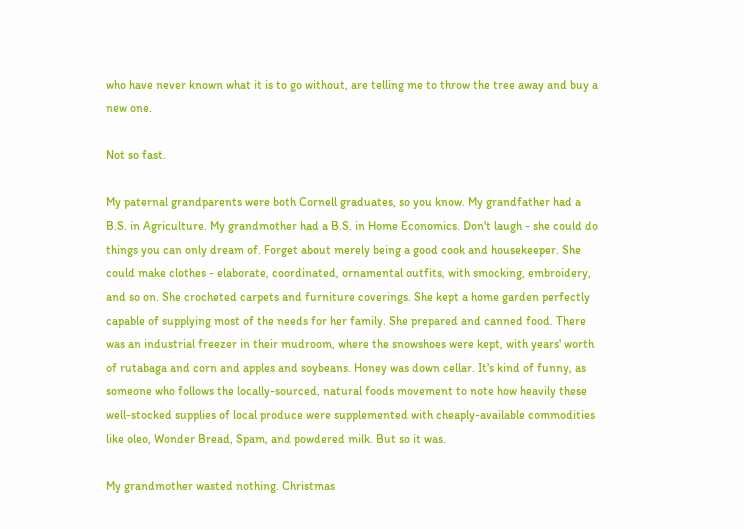who have never known what it is to go without, are telling me to throw the tree away and buy a new one.

Not so fast.

My paternal grandparents were both Cornell graduates, so you know. My grandfather had a B.S. in Agriculture. My grandmother had a B.S. in Home Economics. Don't laugh - she could do things you can only dream of. Forget about merely being a good cook and housekeeper. She could make clothes - elaborate, coordinated, ornamental outfits, with smocking, embroidery, and so on. She crocheted carpets and furniture coverings. She kept a home garden perfectly capable of supplying most of the needs for her family. She prepared and canned food. There was an industrial freezer in their mudroom, where the snowshoes were kept, with years' worth of rutabaga and corn and apples and soybeans. Honey was down cellar. It's kind of funny, as someone who follows the locally-sourced, natural foods movement to note how heavily these well-stocked supplies of local produce were supplemented with cheaply-available commodities like oleo, Wonder Bread, Spam, and powdered milk. But so it was.

My grandmother wasted nothing. Christmas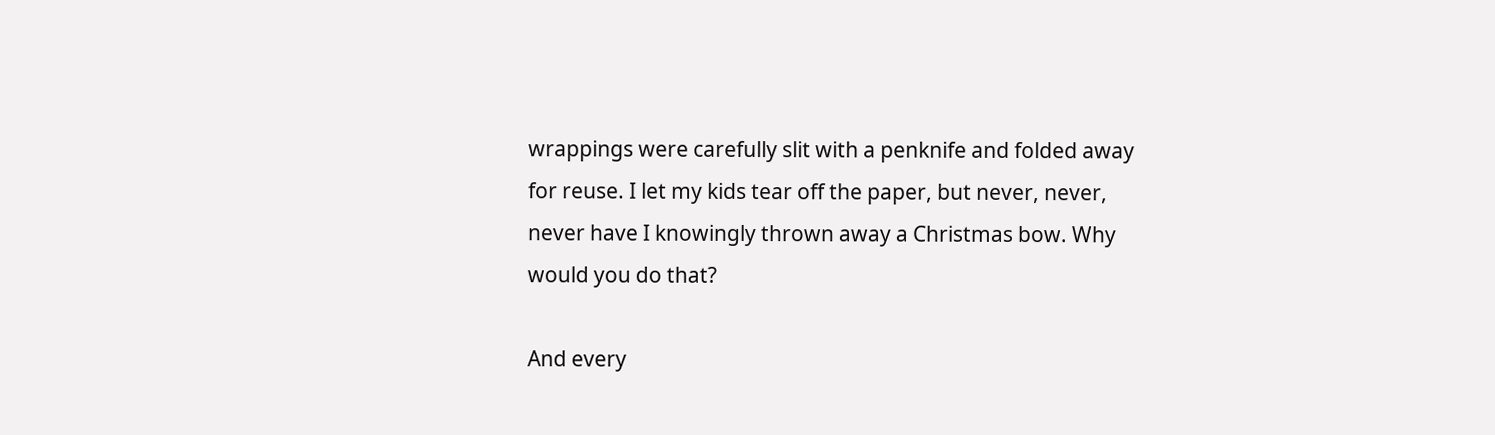wrappings were carefully slit with a penknife and folded away for reuse. I let my kids tear off the paper, but never, never, never have I knowingly thrown away a Christmas bow. Why would you do that?

And every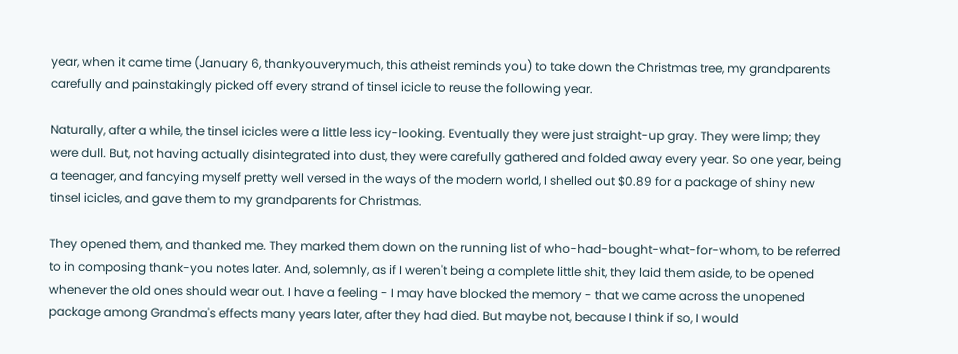year, when it came time (January 6, thankyouverymuch, this atheist reminds you) to take down the Christmas tree, my grandparents carefully and painstakingly picked off every strand of tinsel icicle to reuse the following year.

Naturally, after a while, the tinsel icicles were a little less icy-looking. Eventually they were just straight-up gray. They were limp; they were dull. But, not having actually disintegrated into dust, they were carefully gathered and folded away every year. So one year, being a teenager, and fancying myself pretty well versed in the ways of the modern world, I shelled out $0.89 for a package of shiny new tinsel icicles, and gave them to my grandparents for Christmas.

They opened them, and thanked me. They marked them down on the running list of who-had-bought-what-for-whom, to be referred to in composing thank-you notes later. And, solemnly, as if I weren't being a complete little shit, they laid them aside, to be opened whenever the old ones should wear out. I have a feeling - I may have blocked the memory - that we came across the unopened package among Grandma's effects many years later, after they had died. But maybe not, because I think if so, I would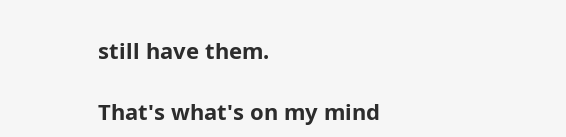still have them.

That's what's on my mind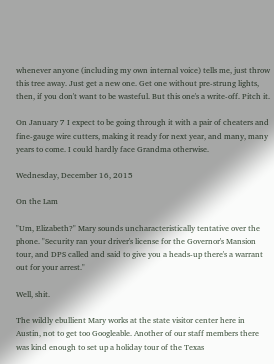whenever anyone (including my own internal voice) tells me, just throw this tree away. Just get a new one. Get one without pre-strung lights, then, if you don't want to be wasteful. But this one's a write-off. Pitch it.

On January 7 I expect to be going through it with a pair of cheaters and fine-gauge wire cutters, making it ready for next year, and many, many years to come. I could hardly face Grandma otherwise.

Wednesday, December 16, 2015

On the Lam

"Um, Elizabeth?" Mary sounds uncharacteristically tentative over the phone. "Security ran your driver's license for the Governor's Mansion tour, and DPS called and said to give you a heads-up there's a warrant out for your arrest."

Well, shit.

The wildly ebullient Mary works at the state visitor center here in Austin, not to get too Googleable. Another of our staff members there was kind enough to set up a holiday tour of the Texas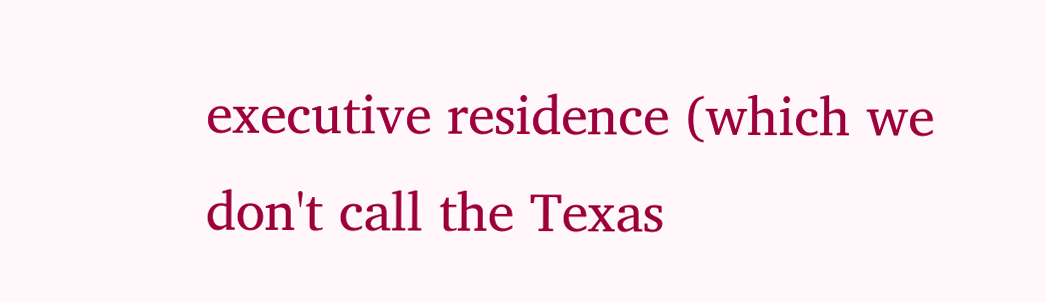executive residence (which we don't call the Texas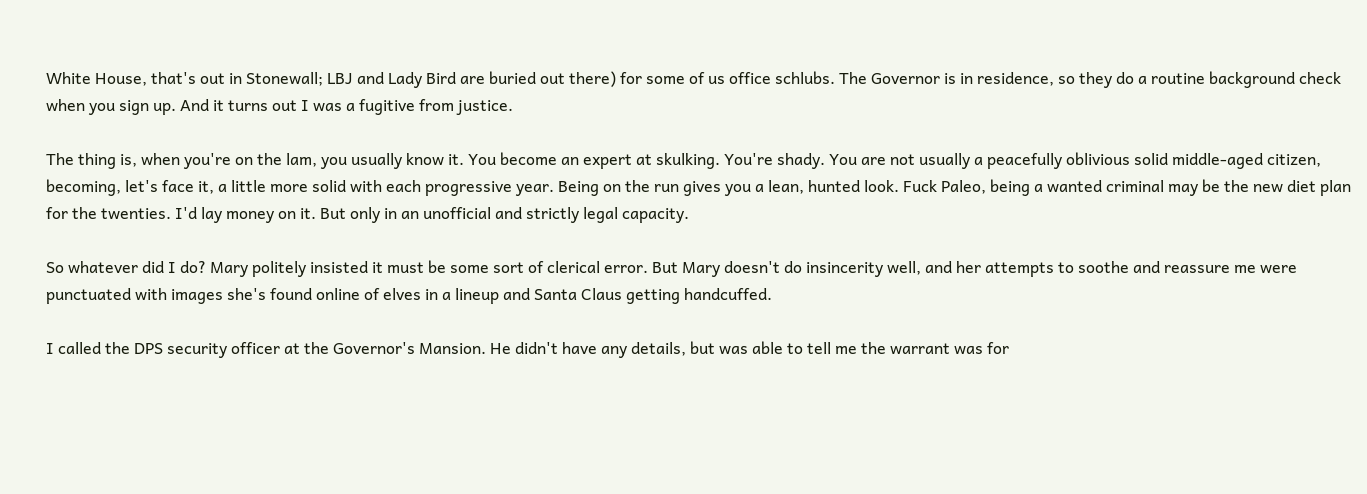White House, that's out in Stonewall; LBJ and Lady Bird are buried out there) for some of us office schlubs. The Governor is in residence, so they do a routine background check when you sign up. And it turns out I was a fugitive from justice.

The thing is, when you're on the lam, you usually know it. You become an expert at skulking. You're shady. You are not usually a peacefully oblivious solid middle-aged citizen, becoming, let's face it, a little more solid with each progressive year. Being on the run gives you a lean, hunted look. Fuck Paleo, being a wanted criminal may be the new diet plan for the twenties. I'd lay money on it. But only in an unofficial and strictly legal capacity.

So whatever did I do? Mary politely insisted it must be some sort of clerical error. But Mary doesn't do insincerity well, and her attempts to soothe and reassure me were punctuated with images she's found online of elves in a lineup and Santa Claus getting handcuffed.

I called the DPS security officer at the Governor's Mansion. He didn't have any details, but was able to tell me the warrant was for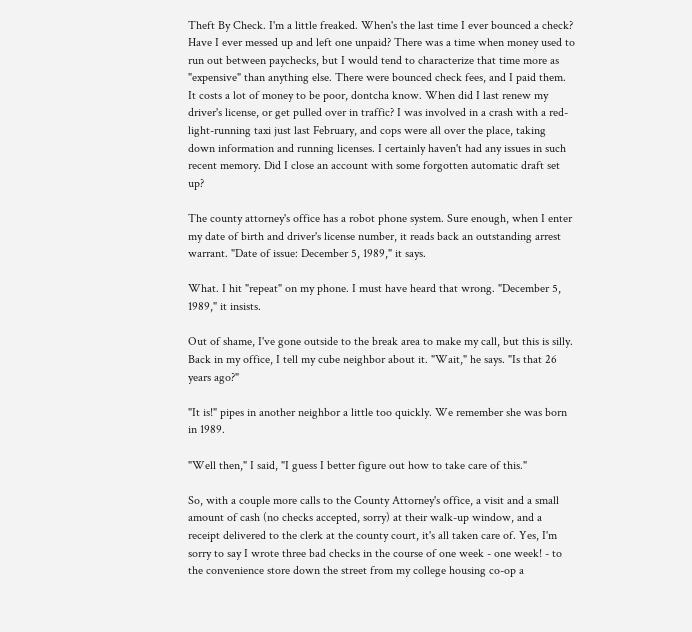Theft By Check. I'm a little freaked. When's the last time I ever bounced a check? Have I ever messed up and left one unpaid? There was a time when money used to run out between paychecks, but I would tend to characterize that time more as "expensive" than anything else. There were bounced check fees, and I paid them. It costs a lot of money to be poor, dontcha know. When did I last renew my driver's license, or get pulled over in traffic? I was involved in a crash with a red-light-running taxi just last February, and cops were all over the place, taking down information and running licenses. I certainly haven't had any issues in such recent memory. Did I close an account with some forgotten automatic draft set up?

The county attorney's office has a robot phone system. Sure enough, when I enter my date of birth and driver's license number, it reads back an outstanding arrest warrant. "Date of issue: December 5, 1989," it says.

What. I hit "repeat" on my phone. I must have heard that wrong. "December 5, 1989," it insists.

Out of shame, I've gone outside to the break area to make my call, but this is silly. Back in my office, I tell my cube neighbor about it. "Wait," he says. "Is that 26 years ago?"

"It is!" pipes in another neighbor a little too quickly. We remember she was born in 1989.

"Well then," I said, "I guess I better figure out how to take care of this."

So, with a couple more calls to the County Attorney's office, a visit and a small amount of cash (no checks accepted, sorry) at their walk-up window, and a receipt delivered to the clerk at the county court, it's all taken care of. Yes, I'm sorry to say I wrote three bad checks in the course of one week - one week! - to the convenience store down the street from my college housing co-op a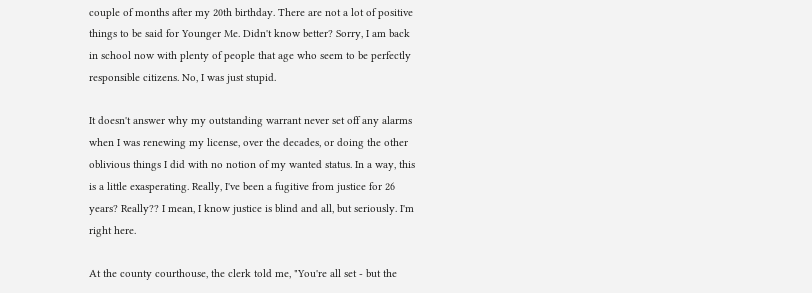couple of months after my 20th birthday. There are not a lot of positive things to be said for Younger Me. Didn't know better? Sorry, I am back in school now with plenty of people that age who seem to be perfectly responsible citizens. No, I was just stupid.

It doesn't answer why my outstanding warrant never set off any alarms when I was renewing my license, over the decades, or doing the other oblivious things I did with no notion of my wanted status. In a way, this is a little exasperating. Really, I've been a fugitive from justice for 26 years? Really?? I mean, I know justice is blind and all, but seriously. I'm right here.

At the county courthouse, the clerk told me, "You're all set - but the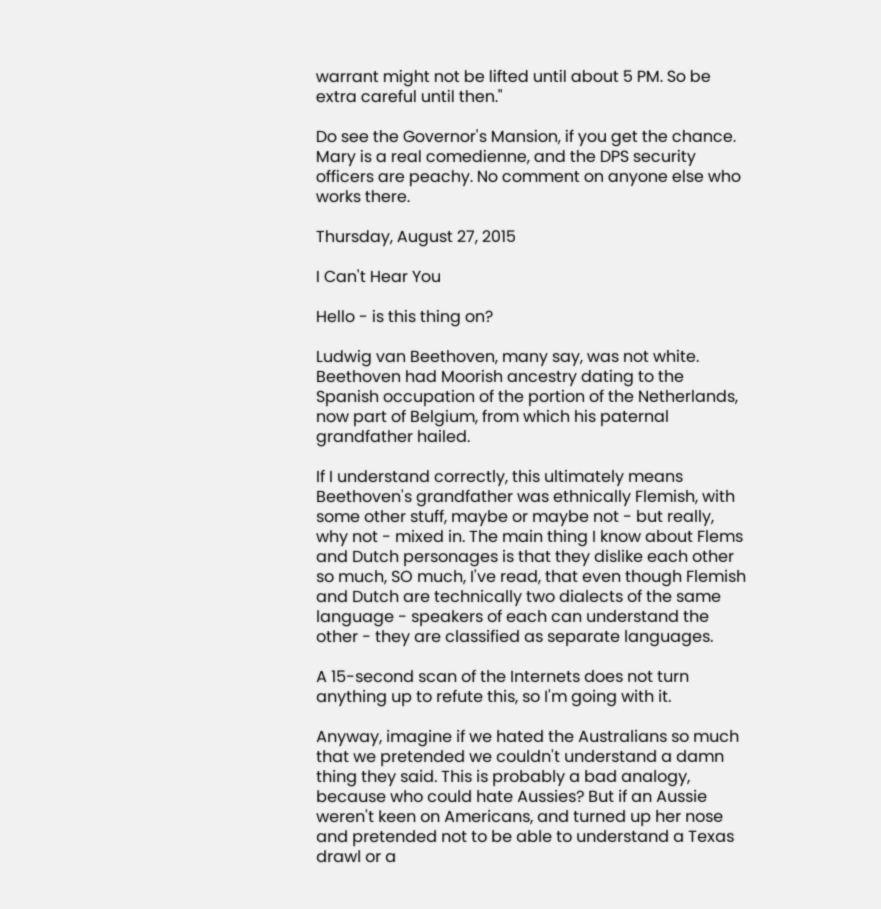warrant might not be lifted until about 5 PM. So be extra careful until then."

Do see the Governor's Mansion, if you get the chance. Mary is a real comedienne, and the DPS security officers are peachy. No comment on anyone else who works there.

Thursday, August 27, 2015

I Can't Hear You

Hello - is this thing on?

Ludwig van Beethoven, many say, was not white. Beethoven had Moorish ancestry dating to the Spanish occupation of the portion of the Netherlands, now part of Belgium, from which his paternal grandfather hailed.

If I understand correctly, this ultimately means Beethoven's grandfather was ethnically Flemish, with some other stuff, maybe or maybe not - but really, why not - mixed in. The main thing I know about Flems and Dutch personages is that they dislike each other so much, SO much, I've read, that even though Flemish and Dutch are technically two dialects of the same language - speakers of each can understand the other - they are classified as separate languages.

A 15-second scan of the Internets does not turn anything up to refute this, so I'm going with it.

Anyway, imagine if we hated the Australians so much that we pretended we couldn't understand a damn thing they said. This is probably a bad analogy, because who could hate Aussies? But if an Aussie weren't keen on Americans, and turned up her nose and pretended not to be able to understand a Texas drawl or a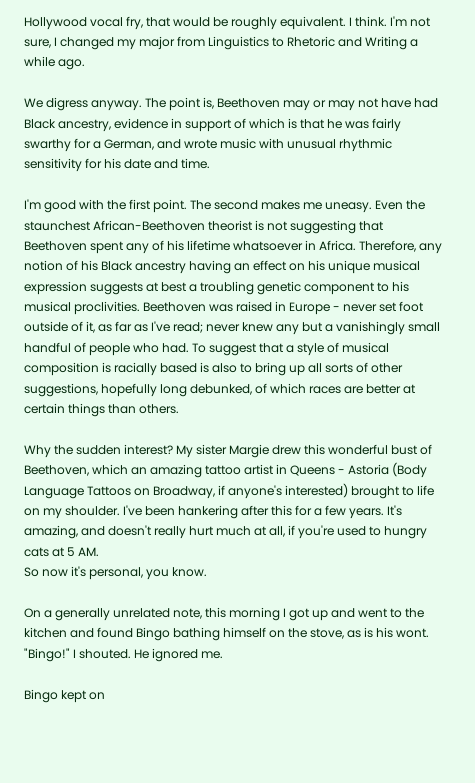Hollywood vocal fry, that would be roughly equivalent. I think. I'm not sure, I changed my major from Linguistics to Rhetoric and Writing a while ago.

We digress anyway. The point is, Beethoven may or may not have had Black ancestry, evidence in support of which is that he was fairly swarthy for a German, and wrote music with unusual rhythmic sensitivity for his date and time.

I'm good with the first point. The second makes me uneasy. Even the staunchest African-Beethoven theorist is not suggesting that Beethoven spent any of his lifetime whatsoever in Africa. Therefore, any notion of his Black ancestry having an effect on his unique musical expression suggests at best a troubling genetic component to his musical proclivities. Beethoven was raised in Europe - never set foot outside of it, as far as I've read; never knew any but a vanishingly small handful of people who had. To suggest that a style of musical composition is racially based is also to bring up all sorts of other suggestions, hopefully long debunked, of which races are better at certain things than others.

Why the sudden interest? My sister Margie drew this wonderful bust of Beethoven, which an amazing tattoo artist in Queens - Astoria (Body Language Tattoos on Broadway, if anyone's interested) brought to life on my shoulder. I've been hankering after this for a few years. It's amazing, and doesn't really hurt much at all, if you're used to hungry cats at 5 AM.
So now it's personal, you know.

On a generally unrelated note, this morning I got up and went to the kitchen and found Bingo bathing himself on the stove, as is his wont. "Bingo!" I shouted. He ignored me.

Bingo kept on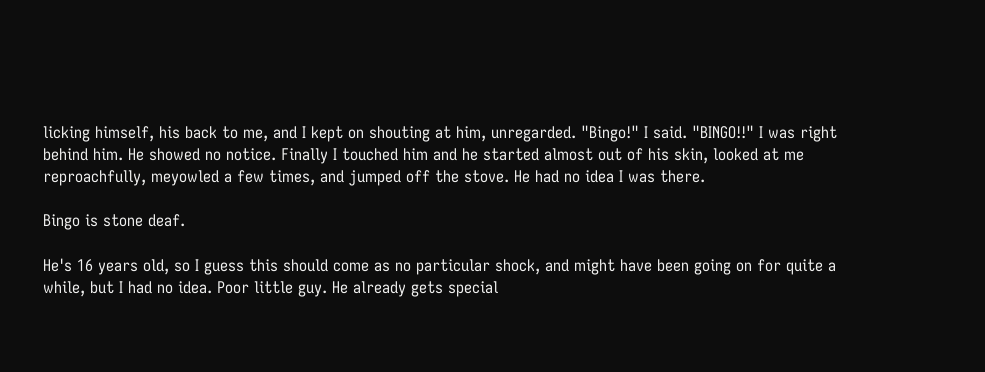licking himself, his back to me, and I kept on shouting at him, unregarded. "Bingo!" I said. "BINGO!!" I was right behind him. He showed no notice. Finally I touched him and he started almost out of his skin, looked at me reproachfully, meyowled a few times, and jumped off the stove. He had no idea I was there.

Bingo is stone deaf.

He's 16 years old, so I guess this should come as no particular shock, and might have been going on for quite a while, but I had no idea. Poor little guy. He already gets special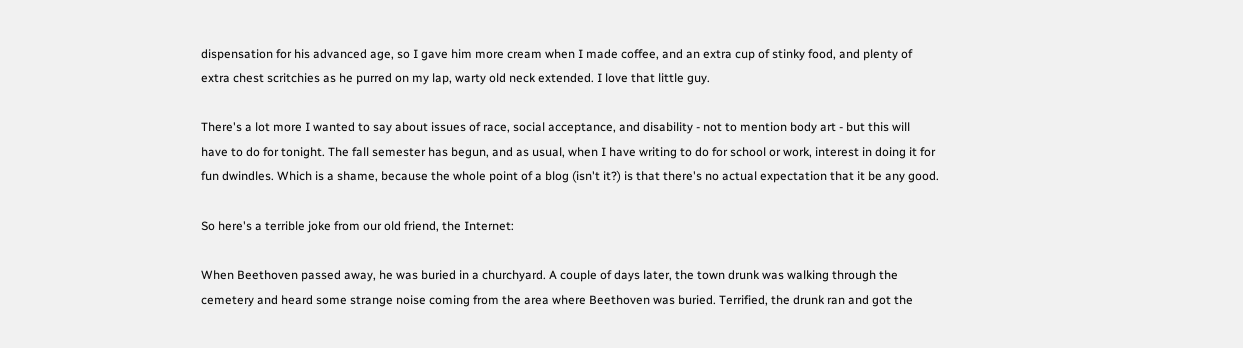dispensation for his advanced age, so I gave him more cream when I made coffee, and an extra cup of stinky food, and plenty of extra chest scritchies as he purred on my lap, warty old neck extended. I love that little guy.

There's a lot more I wanted to say about issues of race, social acceptance, and disability - not to mention body art - but this will have to do for tonight. The fall semester has begun, and as usual, when I have writing to do for school or work, interest in doing it for fun dwindles. Which is a shame, because the whole point of a blog (isn't it?) is that there's no actual expectation that it be any good.

So here's a terrible joke from our old friend, the Internet:

When Beethoven passed away, he was buried in a churchyard. A couple of days later, the town drunk was walking through the cemetery and heard some strange noise coming from the area where Beethoven was buried. Terrified, the drunk ran and got the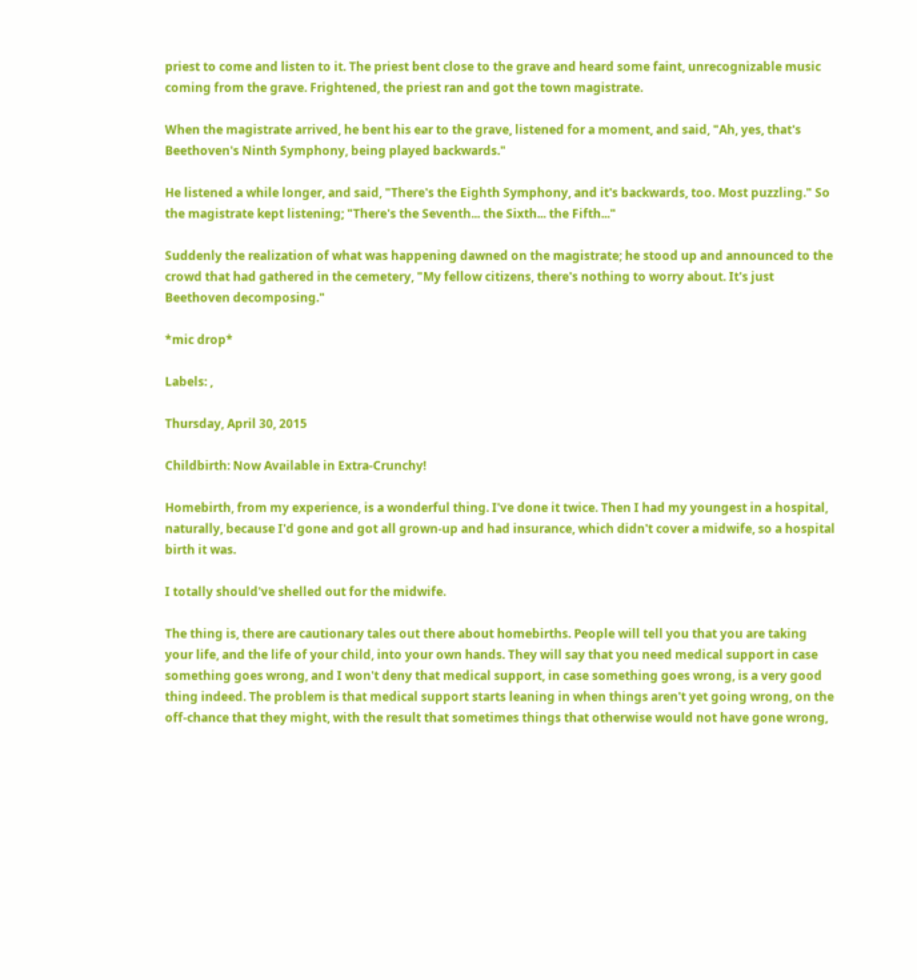priest to come and listen to it. The priest bent close to the grave and heard some faint, unrecognizable music coming from the grave. Frightened, the priest ran and got the town magistrate.

When the magistrate arrived, he bent his ear to the grave, listened for a moment, and said, "Ah, yes, that's Beethoven's Ninth Symphony, being played backwards."

He listened a while longer, and said, "There's the Eighth Symphony, and it's backwards, too. Most puzzling." So the magistrate kept listening; "There's the Seventh... the Sixth... the Fifth..."

Suddenly the realization of what was happening dawned on the magistrate; he stood up and announced to the crowd that had gathered in the cemetery, "My fellow citizens, there's nothing to worry about. It's just Beethoven decomposing."

*mic drop*

Labels: ,

Thursday, April 30, 2015

Childbirth: Now Available in Extra-Crunchy!

Homebirth, from my experience, is a wonderful thing. I've done it twice. Then I had my youngest in a hospital, naturally, because I'd gone and got all grown-up and had insurance, which didn't cover a midwife, so a hospital birth it was.

I totally should've shelled out for the midwife.

The thing is, there are cautionary tales out there about homebirths. People will tell you that you are taking your life, and the life of your child, into your own hands. They will say that you need medical support in case something goes wrong, and I won't deny that medical support, in case something goes wrong, is a very good thing indeed. The problem is that medical support starts leaning in when things aren't yet going wrong, on the off-chance that they might, with the result that sometimes things that otherwise would not have gone wrong,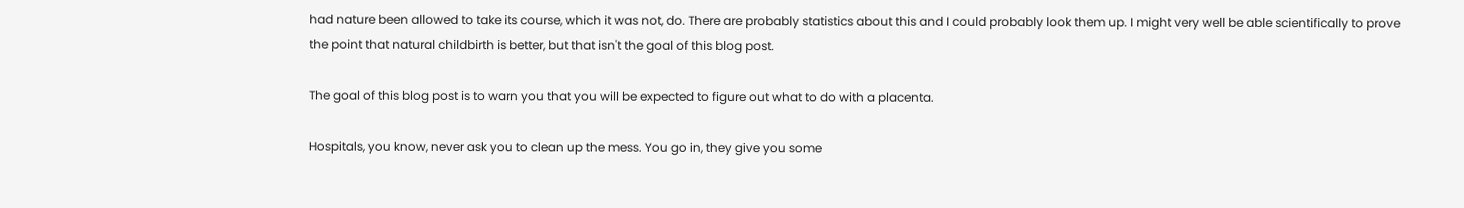had nature been allowed to take its course, which it was not, do. There are probably statistics about this and I could probably look them up. I might very well be able scientifically to prove the point that natural childbirth is better, but that isn't the goal of this blog post.

The goal of this blog post is to warn you that you will be expected to figure out what to do with a placenta.

Hospitals, you know, never ask you to clean up the mess. You go in, they give you some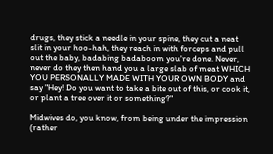drugs, they stick a needle in your spine, they cut a neat slit in your hoo-hah, they reach in with forceps and pull out the baby, badabing badaboom you're done. Never, never do they then hand you a large slab of meat WHICH YOU PERSONALLY MADE WITH YOUR OWN BODY and say "Hey! Do you want to take a bite out of this, or cook it, or plant a tree over it or something?"

Midwives do, you know, from being under the impression (rather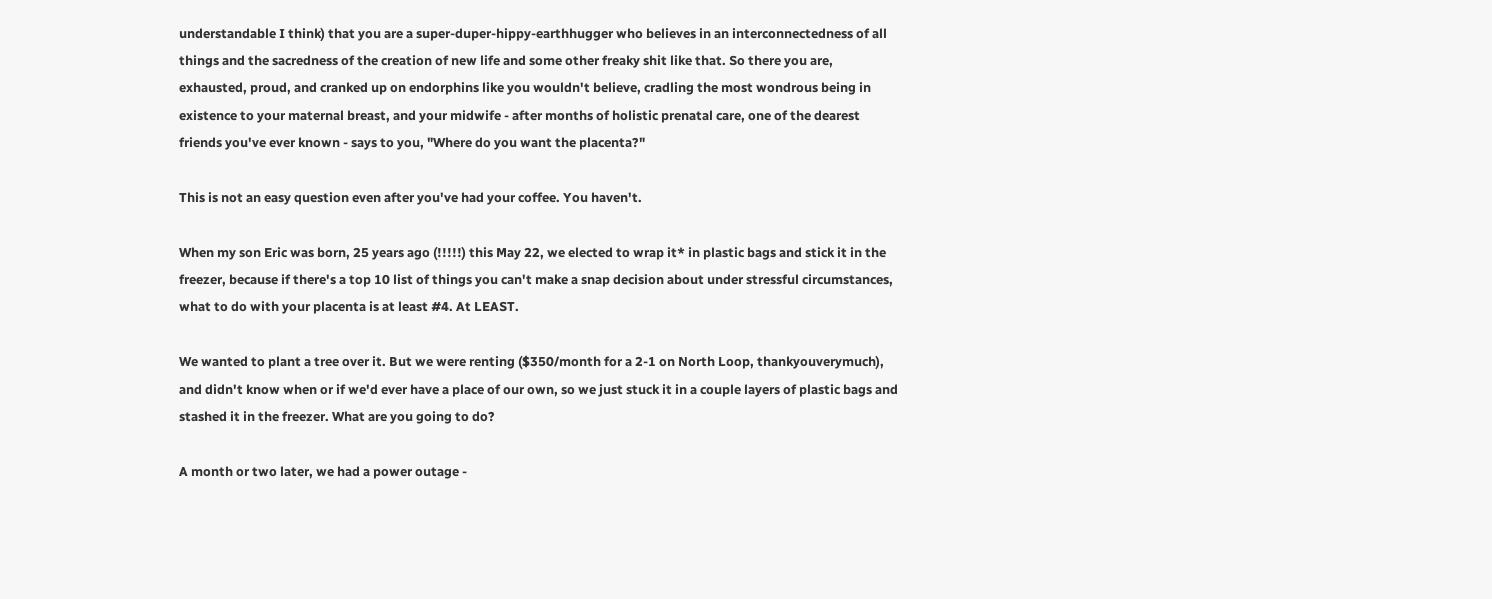understandable I think) that you are a super-duper-hippy-earthhugger who believes in an interconnectedness of all things and the sacredness of the creation of new life and some other freaky shit like that. So there you are, exhausted, proud, and cranked up on endorphins like you wouldn't believe, cradling the most wondrous being in existence to your maternal breast, and your midwife - after months of holistic prenatal care, one of the dearest friends you've ever known - says to you, "Where do you want the placenta?"

This is not an easy question even after you've had your coffee. You haven't.

When my son Eric was born, 25 years ago (!!!!!) this May 22, we elected to wrap it* in plastic bags and stick it in the freezer, because if there's a top 10 list of things you can't make a snap decision about under stressful circumstances, what to do with your placenta is at least #4. At LEAST.

We wanted to plant a tree over it. But we were renting ($350/month for a 2-1 on North Loop, thankyouverymuch), and didn't know when or if we'd ever have a place of our own, so we just stuck it in a couple layers of plastic bags and stashed it in the freezer. What are you going to do?

A month or two later, we had a power outage -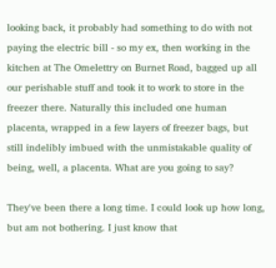looking back, it probably had something to do with not paying the electric bill - so my ex, then working in the kitchen at The Omelettry on Burnet Road, bagged up all our perishable stuff and took it to work to store in the freezer there. Naturally this included one human placenta, wrapped in a few layers of freezer bags, but still indelibly imbued with the unmistakable quality of being, well, a placenta. What are you going to say?

They've been there a long time. I could look up how long, but am not bothering. I just know that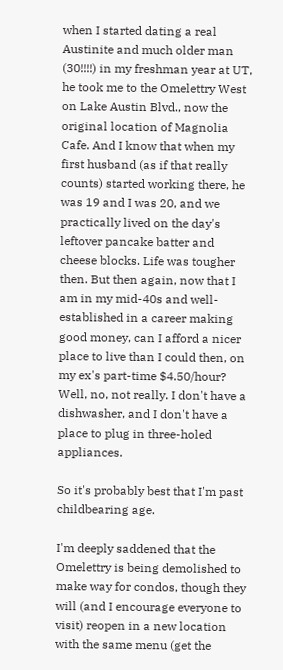when I started dating a real Austinite and much older man (30!!!!) in my freshman year at UT, he took me to the Omelettry West on Lake Austin Blvd., now the original location of Magnolia Cafe. And I know that when my first husband (as if that really counts) started working there, he was 19 and I was 20, and we practically lived on the day's leftover pancake batter and cheese blocks. Life was tougher then. But then again, now that I am in my mid-40s and well-established in a career making good money, can I afford a nicer place to live than I could then, on my ex's part-time $4.50/hour? Well, no, not really. I don't have a dishwasher, and I don't have a place to plug in three-holed appliances.

So it's probably best that I'm past childbearing age.

I'm deeply saddened that the Omelettry is being demolished to make way for condos, though they will (and I encourage everyone to visit) reopen in a new location with the same menu (get the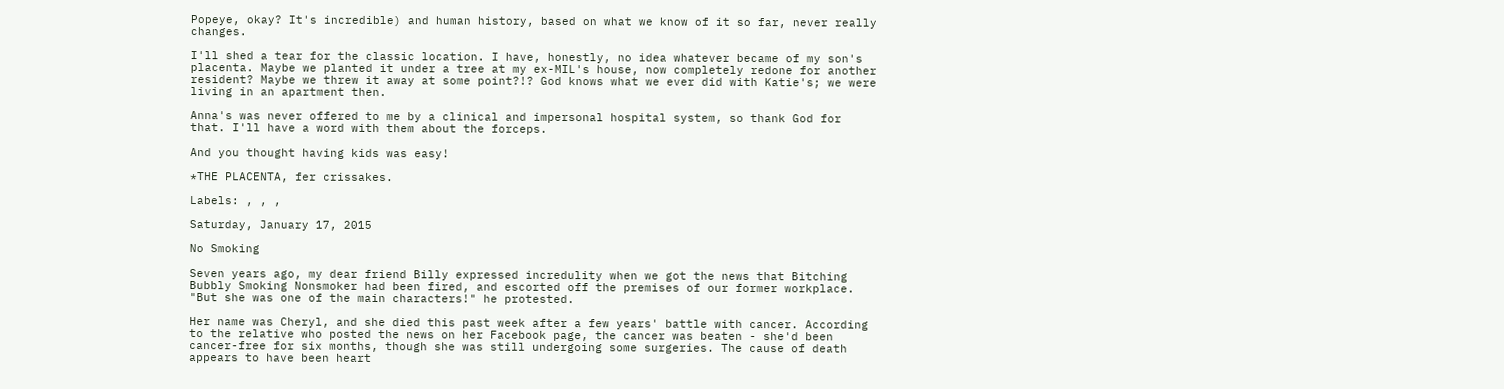Popeye, okay? It's incredible) and human history, based on what we know of it so far, never really changes.

I'll shed a tear for the classic location. I have, honestly, no idea whatever became of my son's placenta. Maybe we planted it under a tree at my ex-MIL's house, now completely redone for another resident? Maybe we threw it away at some point?!? God knows what we ever did with Katie's; we were living in an apartment then.

Anna's was never offered to me by a clinical and impersonal hospital system, so thank God for that. I'll have a word with them about the forceps.

And you thought having kids was easy!

*THE PLACENTA, fer crissakes.

Labels: , , ,

Saturday, January 17, 2015

No Smoking

Seven years ago, my dear friend Billy expressed incredulity when we got the news that Bitching Bubbly Smoking Nonsmoker had been fired, and escorted off the premises of our former workplace. "But she was one of the main characters!" he protested.

Her name was Cheryl, and she died this past week after a few years' battle with cancer. According to the relative who posted the news on her Facebook page, the cancer was beaten - she'd been cancer-free for six months, though she was still undergoing some surgeries. The cause of death appears to have been heart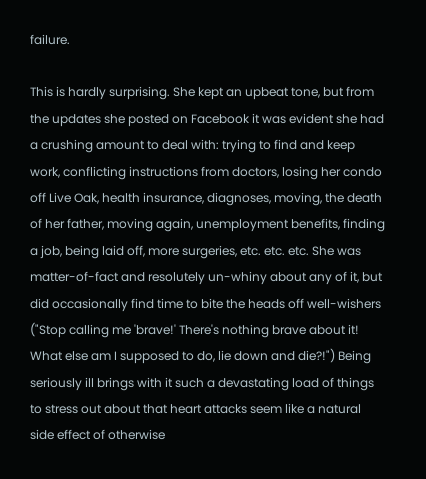failure.

This is hardly surprising. She kept an upbeat tone, but from the updates she posted on Facebook it was evident she had a crushing amount to deal with: trying to find and keep work, conflicting instructions from doctors, losing her condo off Live Oak, health insurance, diagnoses, moving, the death of her father, moving again, unemployment benefits, finding a job, being laid off, more surgeries, etc. etc. etc. She was matter-of-fact and resolutely un-whiny about any of it, but did occasionally find time to bite the heads off well-wishers ("Stop calling me 'brave!' There's nothing brave about it! What else am I supposed to do, lie down and die?!") Being seriously ill brings with it such a devastating load of things to stress out about that heart attacks seem like a natural side effect of otherwise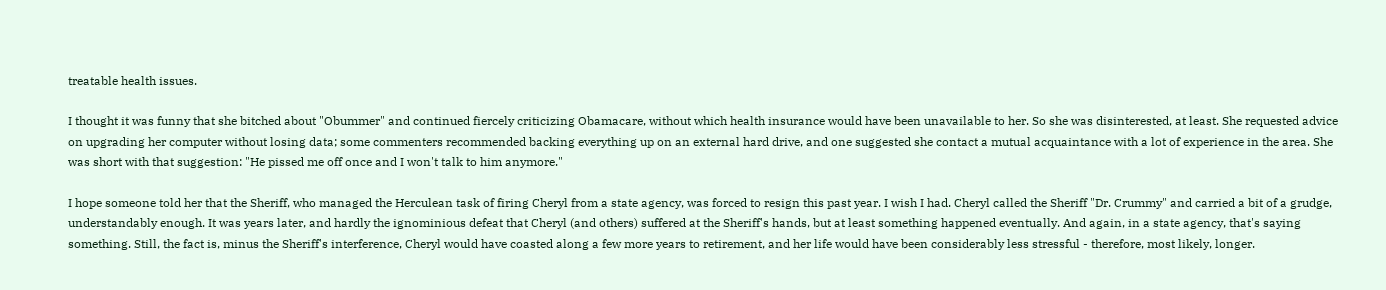treatable health issues.

I thought it was funny that she bitched about "Obummer" and continued fiercely criticizing Obamacare, without which health insurance would have been unavailable to her. So she was disinterested, at least. She requested advice on upgrading her computer without losing data; some commenters recommended backing everything up on an external hard drive, and one suggested she contact a mutual acquaintance with a lot of experience in the area. She was short with that suggestion: "He pissed me off once and I won't talk to him anymore."

I hope someone told her that the Sheriff, who managed the Herculean task of firing Cheryl from a state agency, was forced to resign this past year. I wish I had. Cheryl called the Sheriff "Dr. Crummy" and carried a bit of a grudge, understandably enough. It was years later, and hardly the ignominious defeat that Cheryl (and others) suffered at the Sheriff's hands, but at least something happened eventually. And again, in a state agency, that's saying something. Still, the fact is, minus the Sheriff's interference, Cheryl would have coasted along a few more years to retirement, and her life would have been considerably less stressful - therefore, most likely, longer.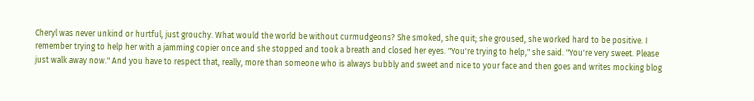Cheryl was never unkind or hurtful, just grouchy. What would the world be without curmudgeons? She smoked, she quit; she groused, she worked hard to be positive. I remember trying to help her with a jamming copier once and she stopped and took a breath and closed her eyes. "You're trying to help," she said. "You're very sweet. Please just walk away now." And you have to respect that, really, more than someone who is always bubbly and sweet and nice to your face and then goes and writes mocking blog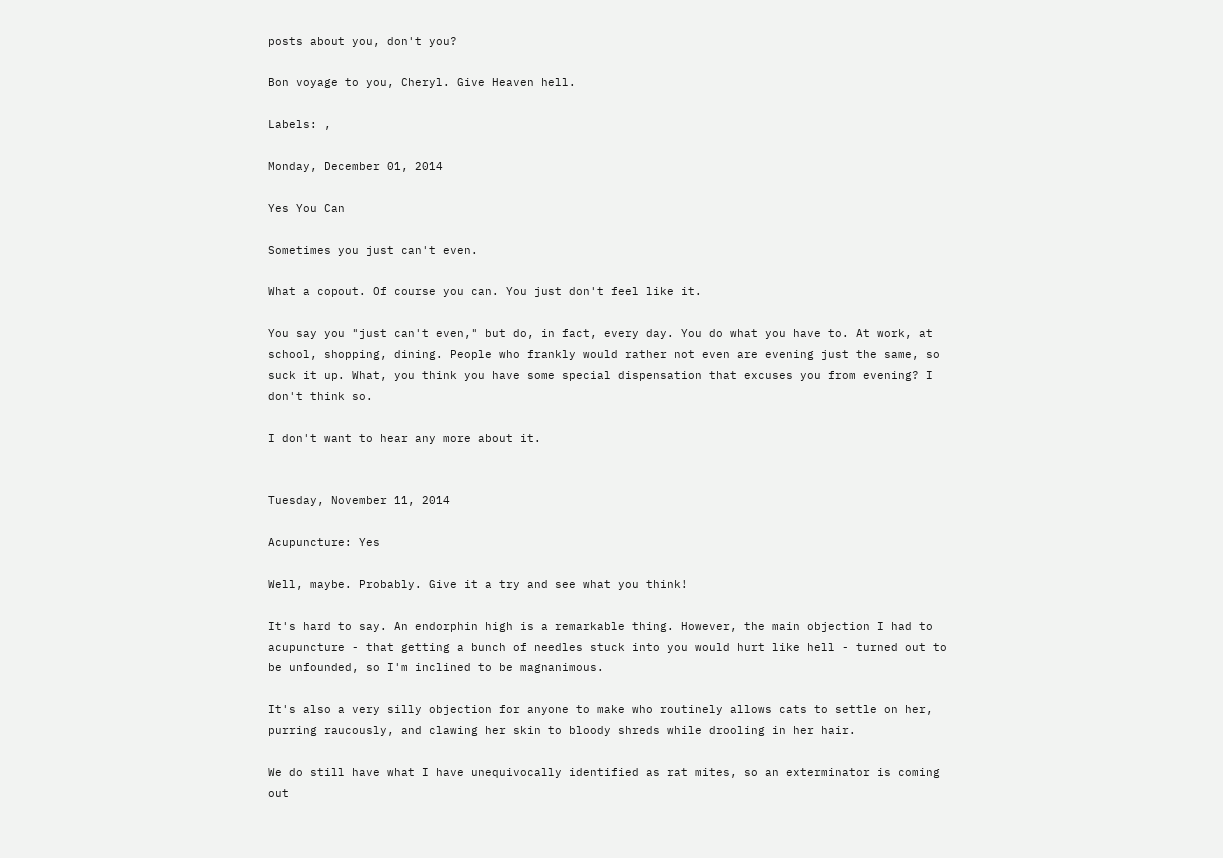posts about you, don't you?

Bon voyage to you, Cheryl. Give Heaven hell.

Labels: ,

Monday, December 01, 2014

Yes You Can

Sometimes you just can't even.

What a copout. Of course you can. You just don't feel like it.

You say you "just can't even," but do, in fact, every day. You do what you have to. At work, at school, shopping, dining. People who frankly would rather not even are evening just the same, so suck it up. What, you think you have some special dispensation that excuses you from evening? I don't think so.

I don't want to hear any more about it.


Tuesday, November 11, 2014

Acupuncture: Yes

Well, maybe. Probably. Give it a try and see what you think!

It's hard to say. An endorphin high is a remarkable thing. However, the main objection I had to acupuncture - that getting a bunch of needles stuck into you would hurt like hell - turned out to be unfounded, so I'm inclined to be magnanimous.

It's also a very silly objection for anyone to make who routinely allows cats to settle on her, purring raucously, and clawing her skin to bloody shreds while drooling in her hair.

We do still have what I have unequivocally identified as rat mites, so an exterminator is coming out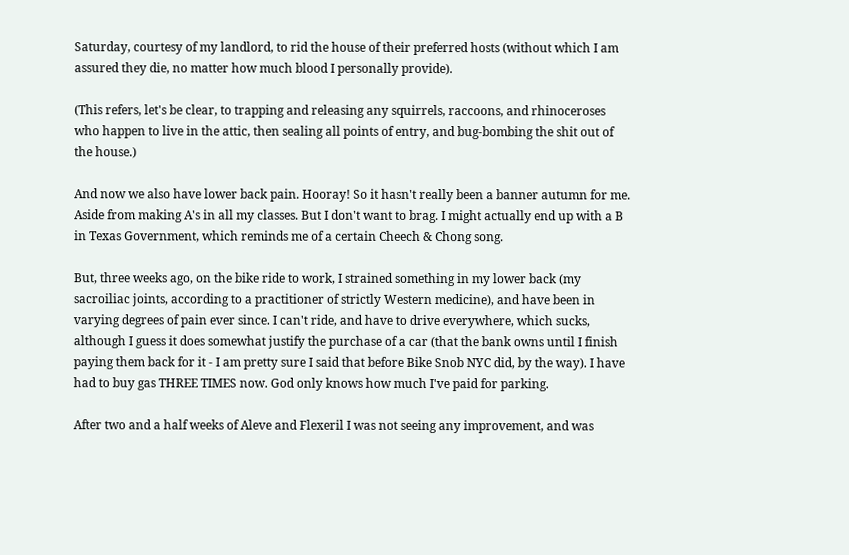Saturday, courtesy of my landlord, to rid the house of their preferred hosts (without which I am assured they die, no matter how much blood I personally provide).

(This refers, let's be clear, to trapping and releasing any squirrels, raccoons, and rhinoceroses who happen to live in the attic, then sealing all points of entry, and bug-bombing the shit out of the house.)

And now we also have lower back pain. Hooray! So it hasn't really been a banner autumn for me. Aside from making A's in all my classes. But I don't want to brag. I might actually end up with a B in Texas Government, which reminds me of a certain Cheech & Chong song.

But, three weeks ago, on the bike ride to work, I strained something in my lower back (my sacroiliac joints, according to a practitioner of strictly Western medicine), and have been in varying degrees of pain ever since. I can't ride, and have to drive everywhere, which sucks, although I guess it does somewhat justify the purchase of a car (that the bank owns until I finish paying them back for it - I am pretty sure I said that before Bike Snob NYC did, by the way). I have had to buy gas THREE TIMES now. God only knows how much I've paid for parking.

After two and a half weeks of Aleve and Flexeril I was not seeing any improvement, and was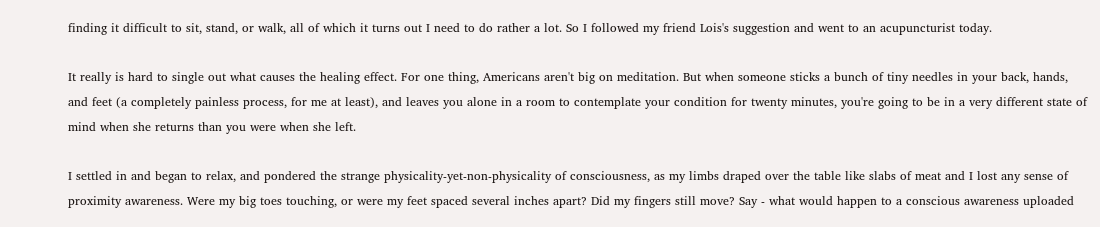finding it difficult to sit, stand, or walk, all of which it turns out I need to do rather a lot. So I followed my friend Lois's suggestion and went to an acupuncturist today.

It really is hard to single out what causes the healing effect. For one thing, Americans aren't big on meditation. But when someone sticks a bunch of tiny needles in your back, hands, and feet (a completely painless process, for me at least), and leaves you alone in a room to contemplate your condition for twenty minutes, you're going to be in a very different state of mind when she returns than you were when she left.

I settled in and began to relax, and pondered the strange physicality-yet-non-physicality of consciousness, as my limbs draped over the table like slabs of meat and I lost any sense of proximity awareness. Were my big toes touching, or were my feet spaced several inches apart? Did my fingers still move? Say - what would happen to a conscious awareness uploaded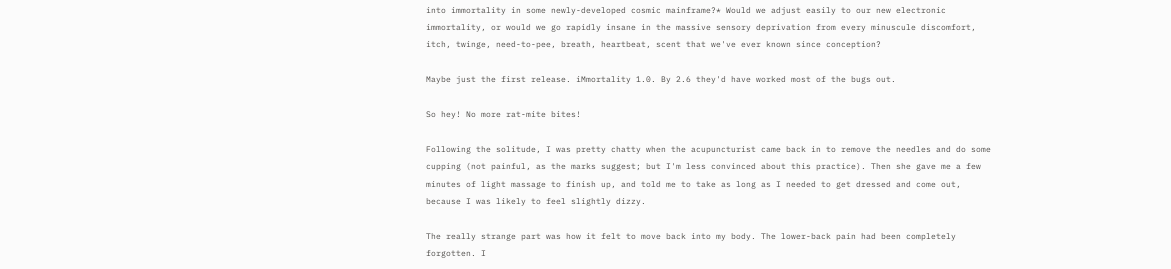into immortality in some newly-developed cosmic mainframe?* Would we adjust easily to our new electronic immortality, or would we go rapidly insane in the massive sensory deprivation from every minuscule discomfort, itch, twinge, need-to-pee, breath, heartbeat, scent that we've ever known since conception?

Maybe just the first release. iMmortality 1.0. By 2.6 they'd have worked most of the bugs out.

So hey! No more rat-mite bites!

Following the solitude, I was pretty chatty when the acupuncturist came back in to remove the needles and do some cupping (not painful, as the marks suggest; but I'm less convinced about this practice). Then she gave me a few minutes of light massage to finish up, and told me to take as long as I needed to get dressed and come out, because I was likely to feel slightly dizzy.

The really strange part was how it felt to move back into my body. The lower-back pain had been completely forgotten. I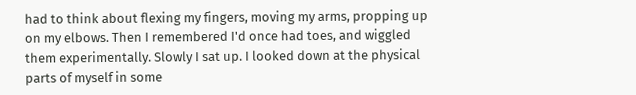had to think about flexing my fingers, moving my arms, propping up on my elbows. Then I remembered I'd once had toes, and wiggled them experimentally. Slowly I sat up. I looked down at the physical parts of myself in some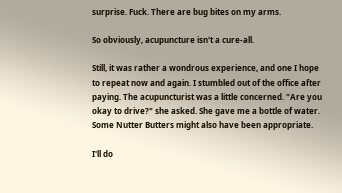surprise. Fuck. There are bug bites on my arms.

So obviously, acupuncture isn't a cure-all.

Still, it was rather a wondrous experience, and one I hope to repeat now and again. I stumbled out of the office after paying. The acupuncturist was a little concerned. "Are you okay to drive?" she asked. She gave me a bottle of water. Some Nutter Butters might also have been appropriate.

I'll do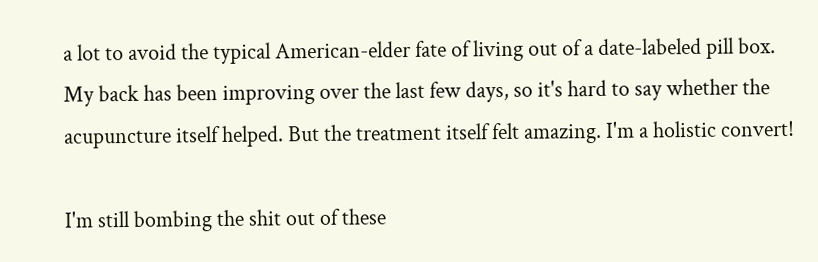a lot to avoid the typical American-elder fate of living out of a date-labeled pill box. My back has been improving over the last few days, so it's hard to say whether the acupuncture itself helped. But the treatment itself felt amazing. I'm a holistic convert!

I'm still bombing the shit out of these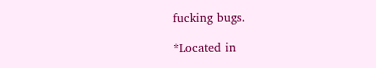fucking bugs.

*Located in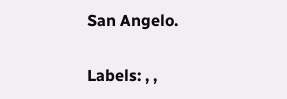San Angelo.

Labels: , ,